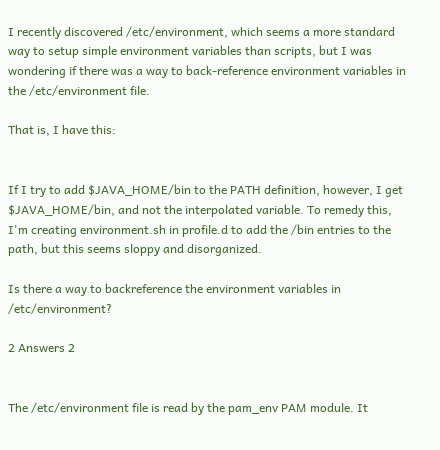I recently discovered /etc/environment, which seems a more standard way to setup simple environment variables than scripts, but I was wondering if there was a way to back-reference environment variables in the /etc/environment file.

That is, I have this:


If I try to add $JAVA_HOME/bin to the PATH definition, however, I get $JAVA_HOME/bin, and not the interpolated variable. To remedy this, I'm creating environment.sh in profile.d to add the /bin entries to the path, but this seems sloppy and disorganized.

Is there a way to backreference the environment variables in /etc/environment?

2 Answers 2


The /etc/environment file is read by the pam_env PAM module. It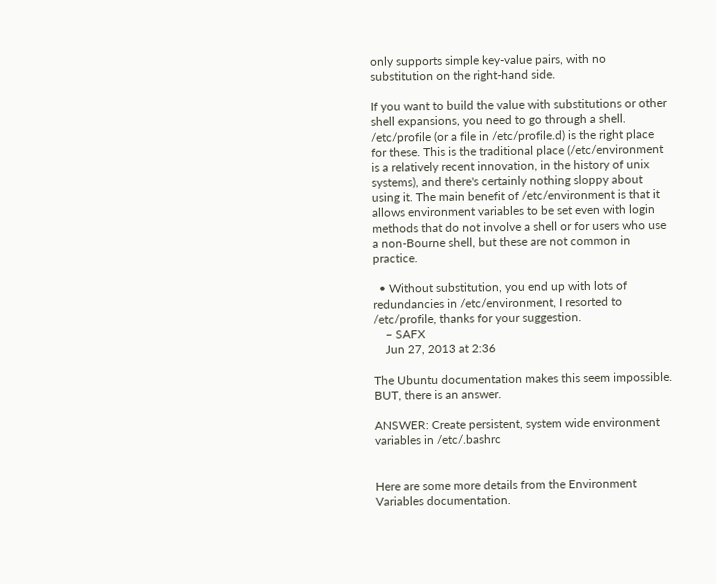only supports simple key-value pairs, with no substitution on the right-hand side.

If you want to build the value with substitutions or other shell expansions, you need to go through a shell. /etc/profile (or a file in /etc/profile.d) is the right place for these. This is the traditional place (/etc/environment is a relatively recent innovation, in the history of unix systems), and there's certainly nothing sloppy about using it. The main benefit of /etc/environment is that it allows environment variables to be set even with login methods that do not involve a shell or for users who use a non-Bourne shell, but these are not common in practice.

  • Without substitution, you end up with lots of redundancies in /etc/environment, I resorted to /etc/profile, thanks for your suggestion.
    – SAFX
    Jun 27, 2013 at 2:36

The Ubuntu documentation makes this seem impossible. BUT, there is an answer.

ANSWER: Create persistent, system wide environment variables in /etc/.bashrc


Here are some more details from the Environment Variables documentation.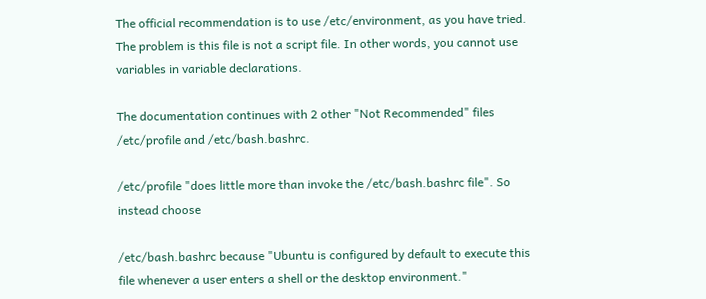The official recommendation is to use /etc/environment, as you have tried. The problem is this file is not a script file. In other words, you cannot use variables in variable declarations.

The documentation continues with 2 other "Not Recommended" files
/etc/profile and /etc/bash.bashrc.

/etc/profile "does little more than invoke the /etc/bash.bashrc file". So instead choose

/etc/bash.bashrc because "Ubuntu is configured by default to execute this file whenever a user enters a shell or the desktop environment."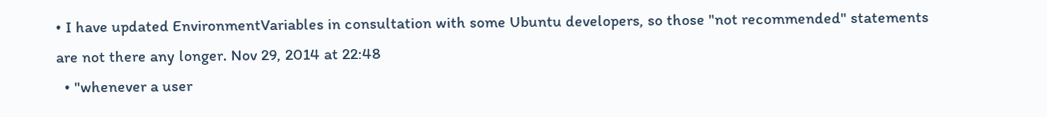• I have updated EnvironmentVariables in consultation with some Ubuntu developers, so those "not recommended" statements are not there any longer. Nov 29, 2014 at 22:48
  • "whenever a user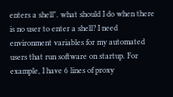enters a shell". what should I do when there is no user to enter a shell? I need environment variables for my automated users that run software on startup. For example, I have 6 lines of proxy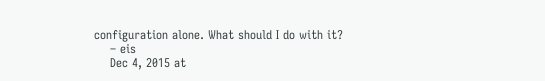configuration alone. What should I do with it?
    – eis
    Dec 4, 2015 at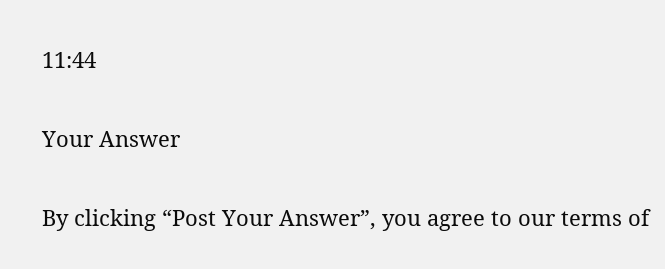11:44

Your Answer

By clicking “Post Your Answer”, you agree to our terms of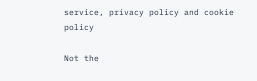service, privacy policy and cookie policy

Not the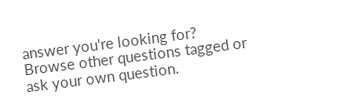answer you're looking for? Browse other questions tagged or ask your own question.